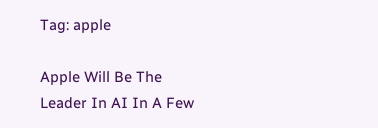Tag: apple

Apple Will Be The Leader In AI In A Few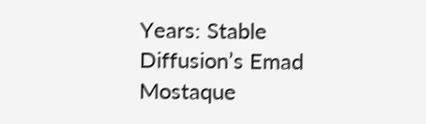Years: Stable Diffusion’s Emad Mostaque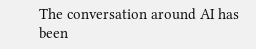The conversation around AI has been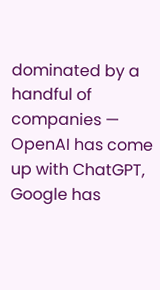dominated by a handful of companies — OpenAI has come up with ChatGPT, Google has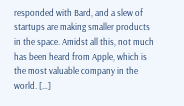responded with Bard, and a slew of startups are making smaller products in the space. Amidst all this, not much has been heard from Apple, which is the most valuable company in the world. […]